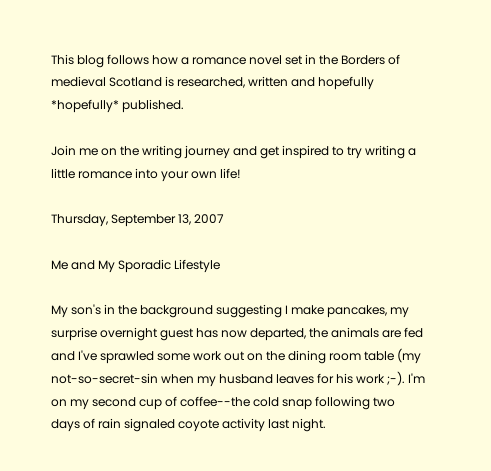This blog follows how a romance novel set in the Borders of medieval Scotland is researched, written and hopefully *hopefully* published.

Join me on the writing journey and get inspired to try writing a little romance into your own life!

Thursday, September 13, 2007

Me and My Sporadic Lifestyle

My son's in the background suggesting I make pancakes, my surprise overnight guest has now departed, the animals are fed and I've sprawled some work out on the dining room table (my not-so-secret-sin when my husband leaves for his work ;-). I'm on my second cup of coffee--the cold snap following two days of rain signaled coyote activity last night.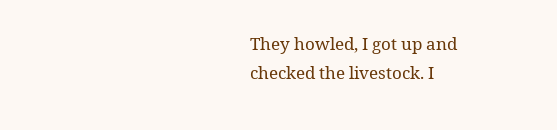They howled, I got up and checked the livestock. I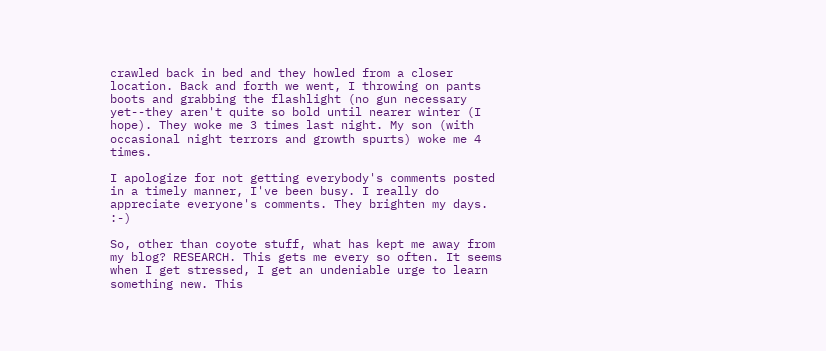crawled back in bed and they howled from a closer location. Back and forth we went, I throwing on pants boots and grabbing the flashlight (no gun necessary yet--they aren't quite so bold until nearer winter (I hope). They woke me 3 times last night. My son (with occasional night terrors and growth spurts) woke me 4 times.

I apologize for not getting everybody's comments posted in a timely manner, I've been busy. I really do appreciate everyone's comments. They brighten my days. :-)

So, other than coyote stuff, what has kept me away from my blog? RESEARCH. This gets me every so often. It seems when I get stressed, I get an undeniable urge to learn something new. This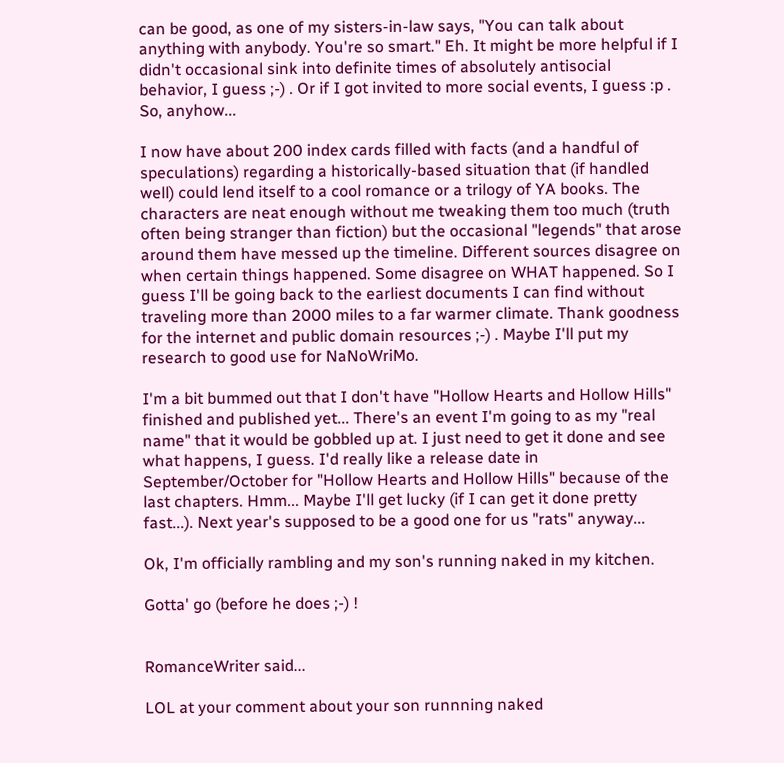can be good, as one of my sisters-in-law says, "You can talk about anything with anybody. You're so smart." Eh. It might be more helpful if I didn't occasional sink into definite times of absolutely antisocial behavior, I guess ;-) . Or if I got invited to more social events, I guess :p . So, anyhow...

I now have about 200 index cards filled with facts (and a handful of speculations) regarding a historically-based situation that (if handled well) could lend itself to a cool romance or a trilogy of YA books. The characters are neat enough without me tweaking them too much (truth often being stranger than fiction) but the occasional "legends" that arose around them have messed up the timeline. Different sources disagree on when certain things happened. Some disagree on WHAT happened. So I guess I'll be going back to the earliest documents I can find without traveling more than 2000 miles to a far warmer climate. Thank goodness for the internet and public domain resources ;-) . Maybe I'll put my research to good use for NaNoWriMo.

I'm a bit bummed out that I don't have "Hollow Hearts and Hollow Hills" finished and published yet... There's an event I'm going to as my "real name" that it would be gobbled up at. I just need to get it done and see what happens, I guess. I'd really like a release date in September/October for "Hollow Hearts and Hollow Hills" because of the last chapters. Hmm... Maybe I'll get lucky (if I can get it done pretty fast...). Next year's supposed to be a good one for us "rats" anyway...

Ok, I'm officially rambling and my son's running naked in my kitchen.

Gotta' go (before he does ;-) !


RomanceWriter said...

LOL at your comment about your son runnning naked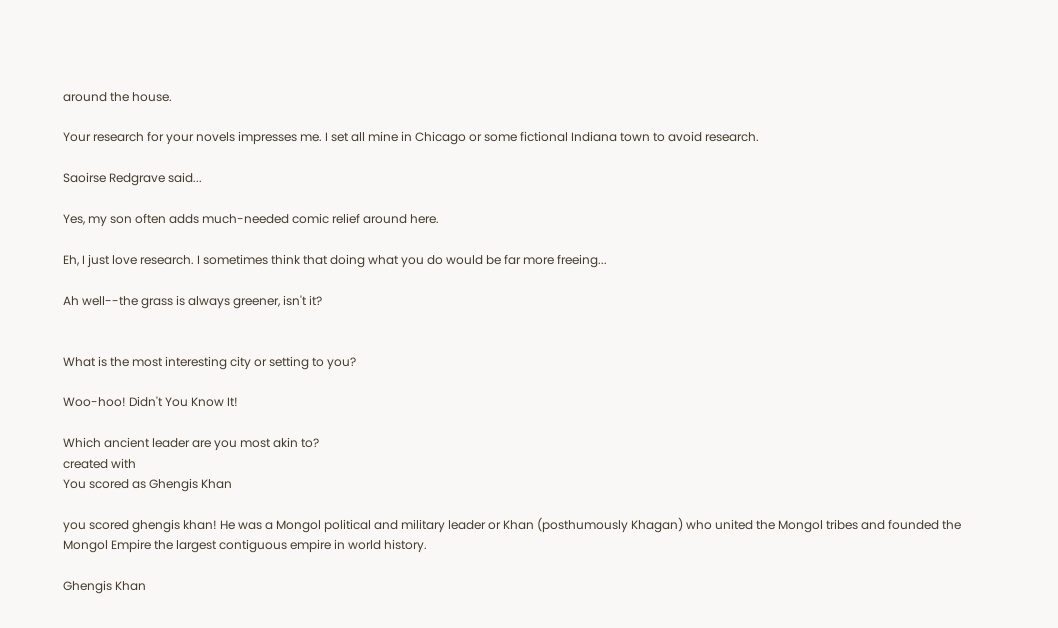around the house.

Your research for your novels impresses me. I set all mine in Chicago or some fictional Indiana town to avoid research.

Saoirse Redgrave said...

Yes, my son often adds much-needed comic relief around here.

Eh, I just love research. I sometimes think that doing what you do would be far more freeing...

Ah well--the grass is always greener, isn't it?


What is the most interesting city or setting to you?

Woo-hoo! Didn't You Know It!

Which ancient leader are you most akin to?
created with
You scored as Ghengis Khan

you scored ghengis khan! He was a Mongol political and military leader or Khan (posthumously Khagan) who united the Mongol tribes and founded the Mongol Empire the largest contiguous empire in world history.

Ghengis Khan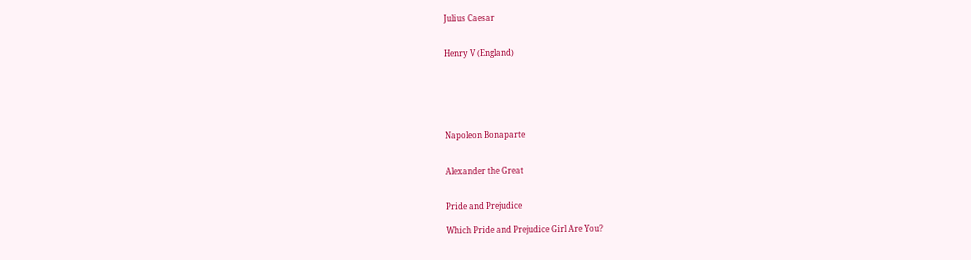Julius Caesar


Henry V (England)






Napoleon Bonaparte


Alexander the Great


Pride and Prejudice

Which Pride and Prejudice Girl Are You?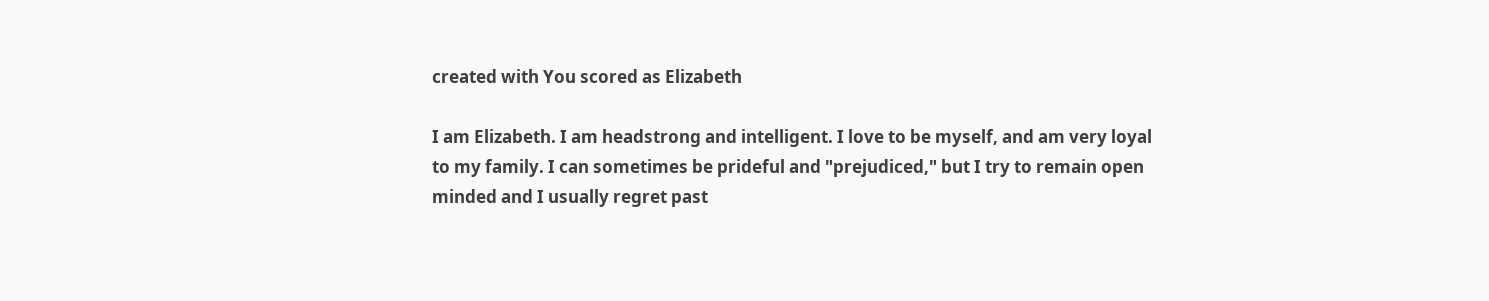created with You scored as Elizabeth

I am Elizabeth. I am headstrong and intelligent. I love to be myself, and am very loyal to my family. I can sometimes be prideful and "prejudiced," but I try to remain open minded and I usually regret past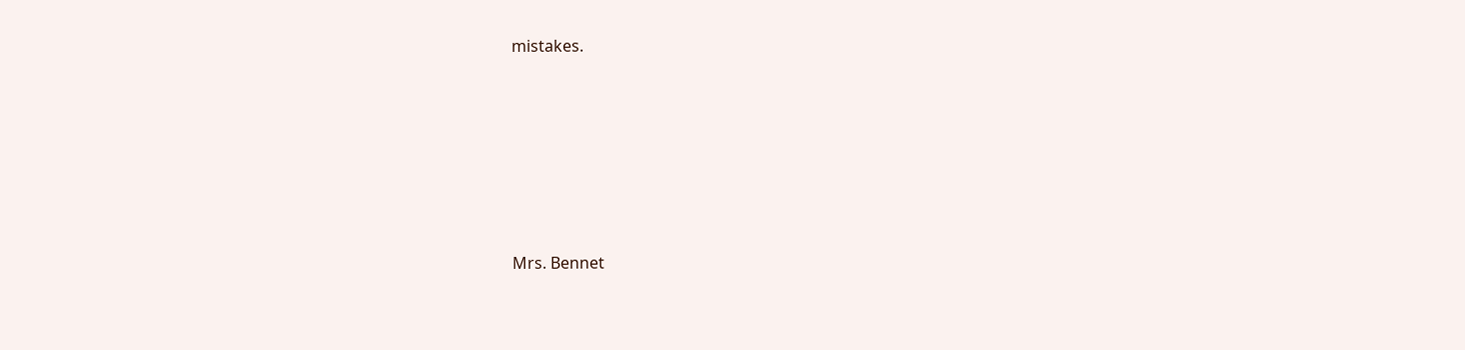mistakes.







Mrs. Bennet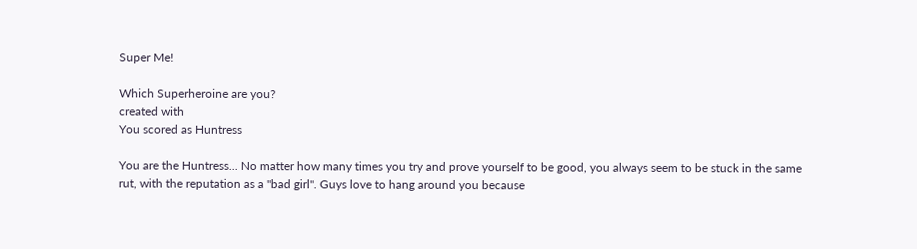Super Me!

Which Superheroine are you?
created with
You scored as Huntress

You are the Huntress... No matter how many times you try and prove yourself to be good, you always seem to be stuck in the same rut, with the reputation as a "bad girl". Guys love to hang around you because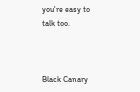you're easy to talk too.



Black Canary